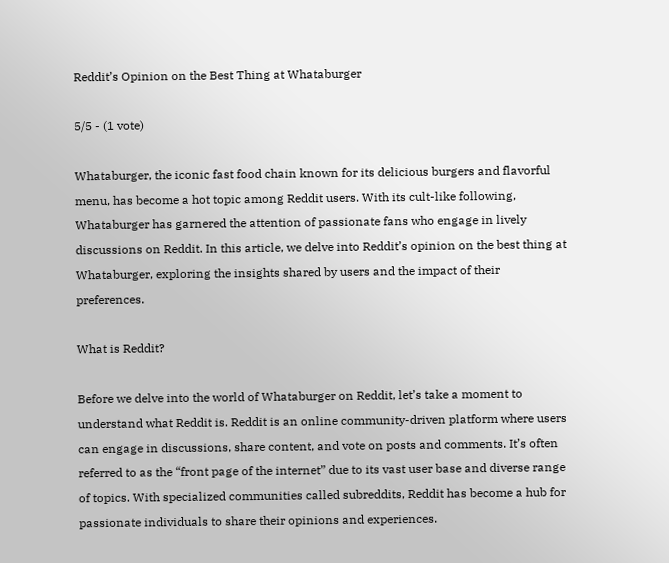Reddit’s Opinion on the Best Thing at Whataburger

5/5 - (1 vote)

Whataburger, the iconic fast food chain known for its delicious burgers and flavorful menu, has become a hot topic among Reddit users. With its cult-like following, Whataburger has garnered the attention of passionate fans who engage in lively discussions on Reddit. In this article, we delve into Reddit’s opinion on the best thing at Whataburger, exploring the insights shared by users and the impact of their preferences.

What is Reddit?

Before we delve into the world of Whataburger on Reddit, let’s take a moment to understand what Reddit is. Reddit is an online community-driven platform where users can engage in discussions, share content, and vote on posts and comments. It’s often referred to as the “front page of the internet” due to its vast user base and diverse range of topics. With specialized communities called subreddits, Reddit has become a hub for passionate individuals to share their opinions and experiences.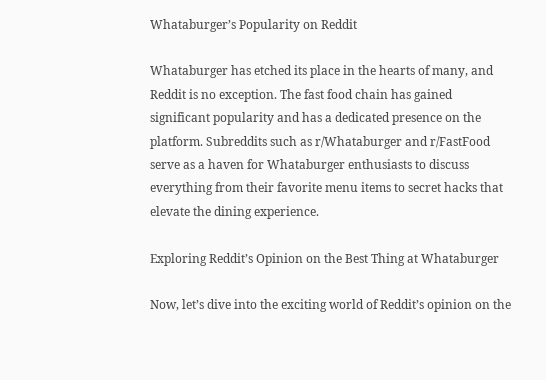Whataburger’s Popularity on Reddit

Whataburger has etched its place in the hearts of many, and Reddit is no exception. The fast food chain has gained significant popularity and has a dedicated presence on the platform. Subreddits such as r/Whataburger and r/FastFood serve as a haven for Whataburger enthusiasts to discuss everything from their favorite menu items to secret hacks that elevate the dining experience.

Exploring Reddit’s Opinion on the Best Thing at Whataburger

Now, let’s dive into the exciting world of Reddit’s opinion on the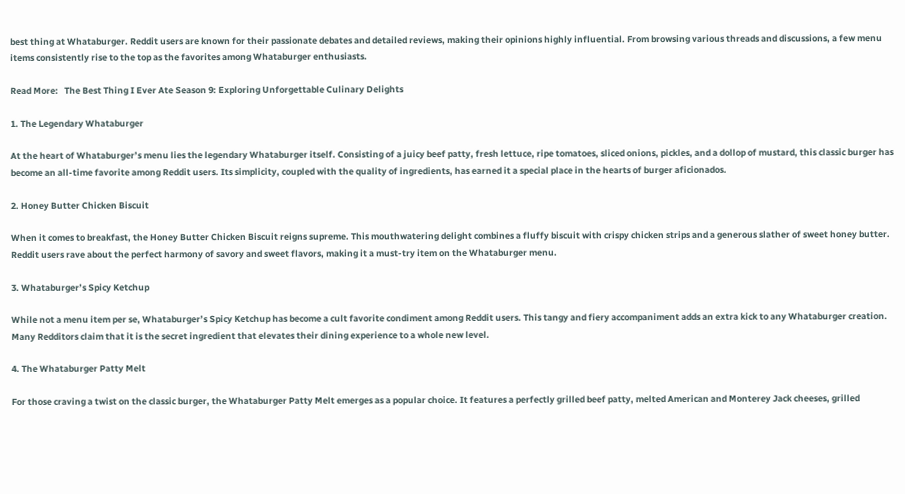best thing at Whataburger. Reddit users are known for their passionate debates and detailed reviews, making their opinions highly influential. From browsing various threads and discussions, a few menu items consistently rise to the top as the favorites among Whataburger enthusiasts.

Read More:   The Best Thing I Ever Ate Season 9: Exploring Unforgettable Culinary Delights

1. The Legendary Whataburger

At the heart of Whataburger’s menu lies the legendary Whataburger itself. Consisting of a juicy beef patty, fresh lettuce, ripe tomatoes, sliced onions, pickles, and a dollop of mustard, this classic burger has become an all-time favorite among Reddit users. Its simplicity, coupled with the quality of ingredients, has earned it a special place in the hearts of burger aficionados.

2. Honey Butter Chicken Biscuit

When it comes to breakfast, the Honey Butter Chicken Biscuit reigns supreme. This mouthwatering delight combines a fluffy biscuit with crispy chicken strips and a generous slather of sweet honey butter. Reddit users rave about the perfect harmony of savory and sweet flavors, making it a must-try item on the Whataburger menu.

3. Whataburger’s Spicy Ketchup

While not a menu item per se, Whataburger’s Spicy Ketchup has become a cult favorite condiment among Reddit users. This tangy and fiery accompaniment adds an extra kick to any Whataburger creation. Many Redditors claim that it is the secret ingredient that elevates their dining experience to a whole new level.

4. The Whataburger Patty Melt

For those craving a twist on the classic burger, the Whataburger Patty Melt emerges as a popular choice. It features a perfectly grilled beef patty, melted American and Monterey Jack cheeses, grilled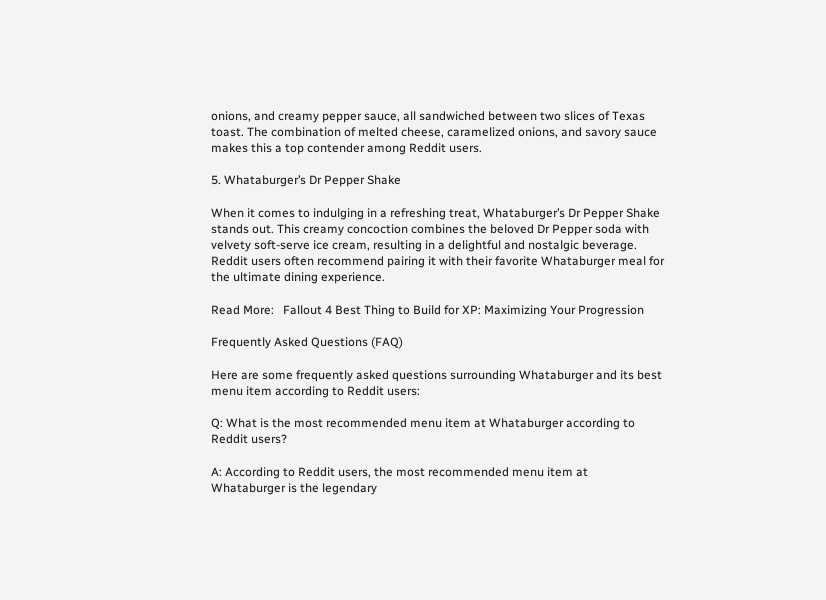onions, and creamy pepper sauce, all sandwiched between two slices of Texas toast. The combination of melted cheese, caramelized onions, and savory sauce makes this a top contender among Reddit users.

5. Whataburger’s Dr Pepper Shake

When it comes to indulging in a refreshing treat, Whataburger’s Dr Pepper Shake stands out. This creamy concoction combines the beloved Dr Pepper soda with velvety soft-serve ice cream, resulting in a delightful and nostalgic beverage. Reddit users often recommend pairing it with their favorite Whataburger meal for the ultimate dining experience.

Read More:   Fallout 4 Best Thing to Build for XP: Maximizing Your Progression

Frequently Asked Questions (FAQ)

Here are some frequently asked questions surrounding Whataburger and its best menu item according to Reddit users:

Q: What is the most recommended menu item at Whataburger according to Reddit users?

A: According to Reddit users, the most recommended menu item at Whataburger is the legendary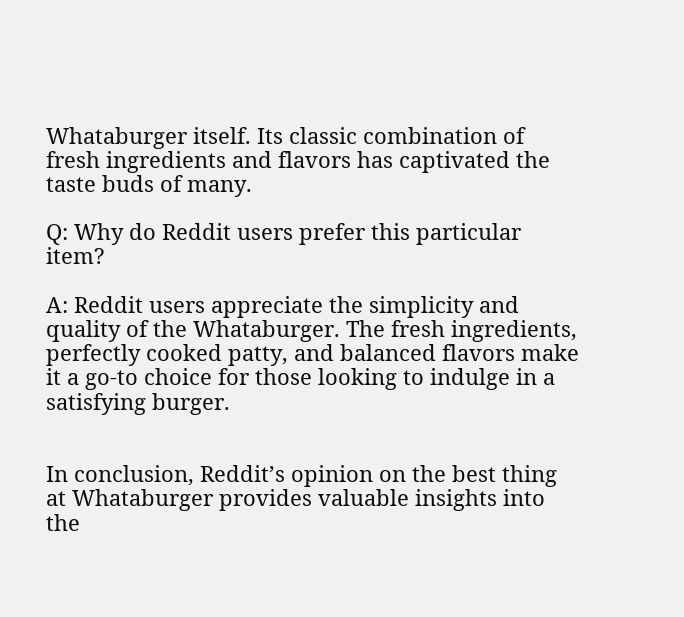Whataburger itself. Its classic combination of fresh ingredients and flavors has captivated the taste buds of many.

Q: Why do Reddit users prefer this particular item?

A: Reddit users appreciate the simplicity and quality of the Whataburger. The fresh ingredients, perfectly cooked patty, and balanced flavors make it a go-to choice for those looking to indulge in a satisfying burger.


In conclusion, Reddit’s opinion on the best thing at Whataburger provides valuable insights into the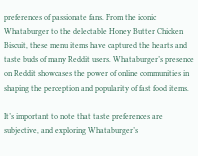preferences of passionate fans. From the iconic Whataburger to the delectable Honey Butter Chicken Biscuit, these menu items have captured the hearts and taste buds of many Reddit users. Whataburger’s presence on Reddit showcases the power of online communities in shaping the perception and popularity of fast food items.

It’s important to note that taste preferences are subjective, and exploring Whataburger’s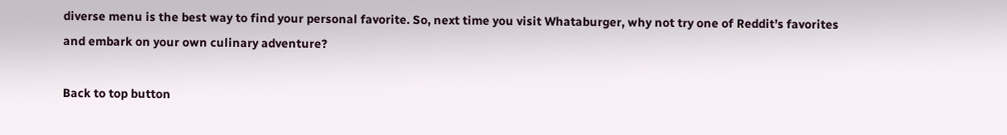diverse menu is the best way to find your personal favorite. So, next time you visit Whataburger, why not try one of Reddit’s favorites and embark on your own culinary adventure?

Back to top button